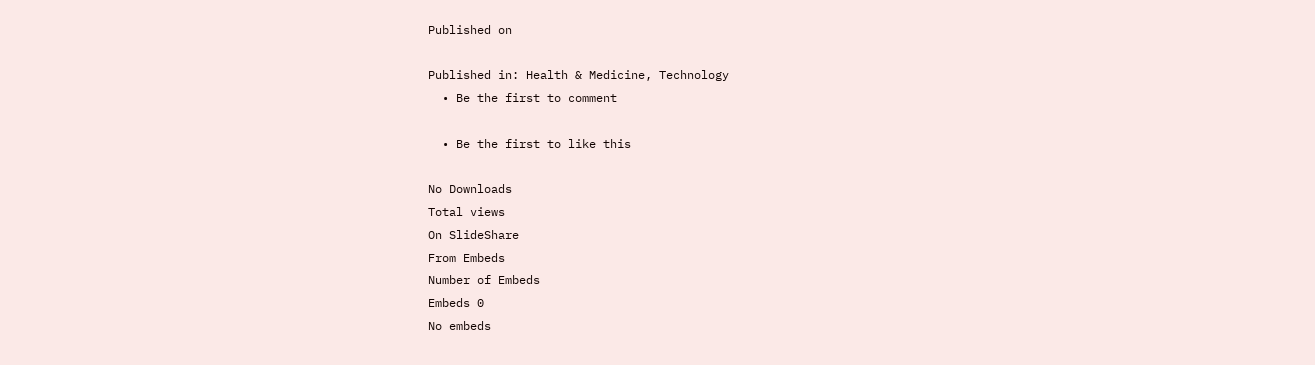Published on

Published in: Health & Medicine, Technology
  • Be the first to comment

  • Be the first to like this

No Downloads
Total views
On SlideShare
From Embeds
Number of Embeds
Embeds 0
No embeds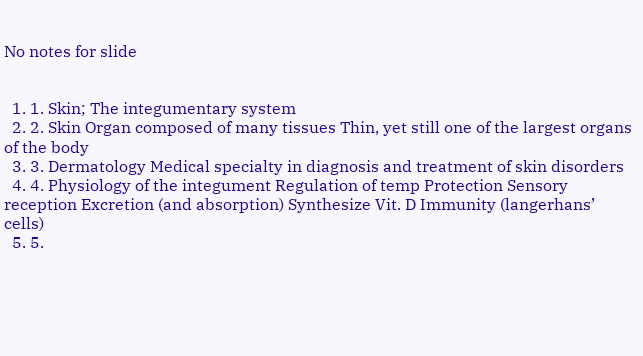No notes for slide


  1. 1. Skin; The integumentary system
  2. 2. Skin Organ composed of many tissues Thin, yet still one of the largest organs of the body
  3. 3. Dermatology Medical specialty in diagnosis and treatment of skin disorders
  4. 4. Physiology of the integument Regulation of temp Protection Sensory reception Excretion (and absorption) Synthesize Vit. D Immunity (langerhans’ cells)
  5. 5.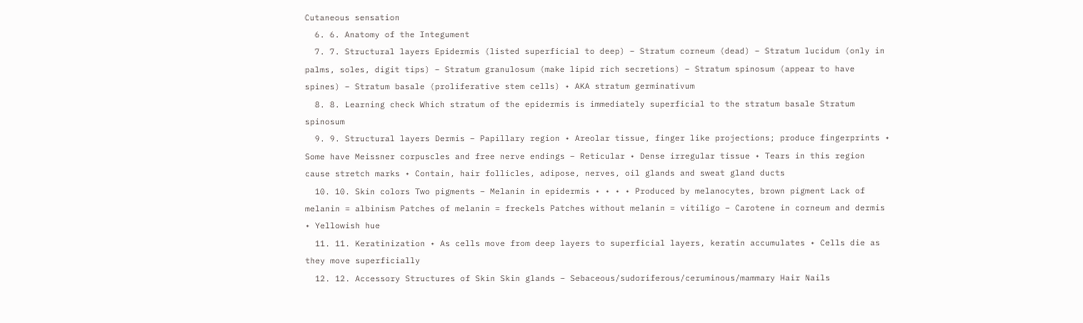Cutaneous sensation
  6. 6. Anatomy of the Integument
  7. 7. Structural layers Epidermis (listed superficial to deep) – Stratum corneum (dead) – Stratum lucidum (only in palms, soles, digit tips) – Stratum granulosum (make lipid rich secretions) – Stratum spinosum (appear to have spines) – Stratum basale (proliferative stem cells) • AKA stratum germinativum
  8. 8. Learning check Which stratum of the epidermis is immediately superficial to the stratum basale Stratum spinosum
  9. 9. Structural layers Dermis – Papillary region • Areolar tissue, finger like projections; produce fingerprints • Some have Meissner corpuscles and free nerve endings – Reticular • Dense irregular tissue • Tears in this region cause stretch marks • Contain, hair follicles, adipose, nerves, oil glands and sweat gland ducts
  10. 10. Skin colors Two pigments – Melanin in epidermis • • • • Produced by melanocytes, brown pigment Lack of melanin = albinism Patches of melanin = freckels Patches without melanin = vitiligo – Carotene in corneum and dermis • Yellowish hue
  11. 11. Keratinization • As cells move from deep layers to superficial layers, keratin accumulates • Cells die as they move superficially
  12. 12. Accessory Structures of Skin Skin glands – Sebaceous/sudoriferous/ceruminous/mammary Hair Nails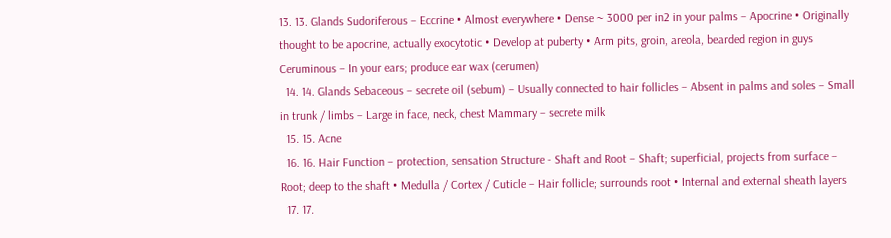13. 13. Glands Sudoriferous – Eccrine • Almost everywhere • Dense ~ 3000 per in2 in your palms – Apocrine • Originally thought to be apocrine, actually exocytotic • Develop at puberty • Arm pits, groin, areola, bearded region in guys Ceruminous – In your ears; produce ear wax (cerumen)
  14. 14. Glands Sebaceous – secrete oil (sebum) – Usually connected to hair follicles – Absent in palms and soles – Small in trunk / limbs – Large in face, neck, chest Mammary – secrete milk
  15. 15. Acne
  16. 16. Hair Function – protection, sensation Structure - Shaft and Root – Shaft; superficial, projects from surface – Root; deep to the shaft • Medulla / Cortex / Cuticle – Hair follicle; surrounds root • Internal and external sheath layers
  17. 17.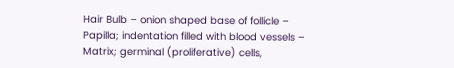Hair Bulb – onion shaped base of follicle – Papilla; indentation filled with blood vessels – Matrix; germinal (proliferative) cells,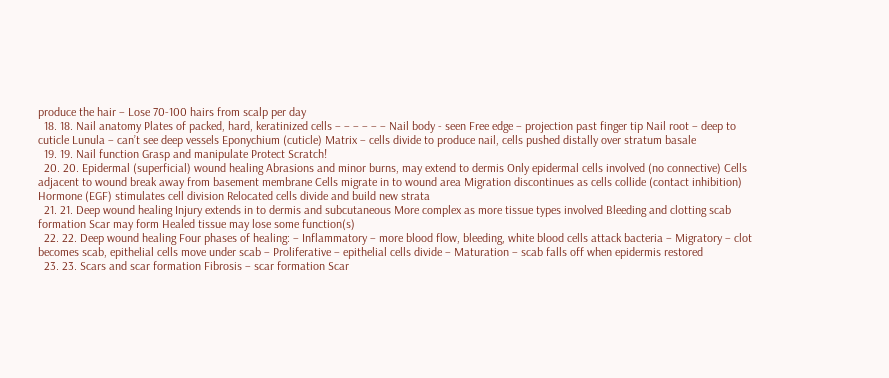produce the hair – Lose 70-100 hairs from scalp per day
  18. 18. Nail anatomy Plates of packed, hard, keratinized cells – – – – – – Nail body - seen Free edge – projection past finger tip Nail root – deep to cuticle Lunula – can’t see deep vessels Eponychium (cuticle) Matrix – cells divide to produce nail, cells pushed distally over stratum basale
  19. 19. Nail function Grasp and manipulate Protect Scratch!
  20. 20. Epidermal (superficial) wound healing Abrasions and minor burns, may extend to dermis Only epidermal cells involved (no connective) Cells adjacent to wound break away from basement membrane Cells migrate in to wound area Migration discontinues as cells collide (contact inhibition) Hormone (EGF) stimulates cell division Relocated cells divide and build new strata
  21. 21. Deep wound healing Injury extends in to dermis and subcutaneous More complex as more tissue types involved Bleeding and clotting scab formation Scar may form Healed tissue may lose some function(s)
  22. 22. Deep wound healing Four phases of healing: – Inflammatory – more blood flow, bleeding, white blood cells attack bacteria – Migratory – clot becomes scab, epithelial cells move under scab – Proliferative – epithelial cells divide – Maturation – scab falls off when epidermis restored
  23. 23. Scars and scar formation Fibrosis – scar formation Scar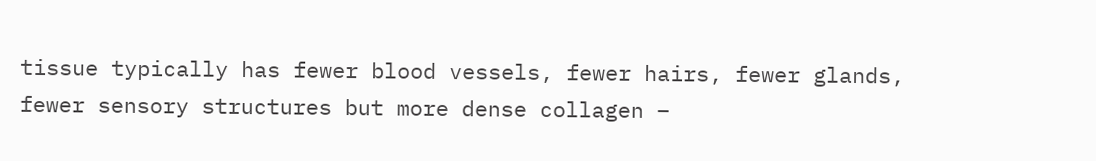tissue typically has fewer blood vessels, fewer hairs, fewer glands, fewer sensory structures but more dense collagen –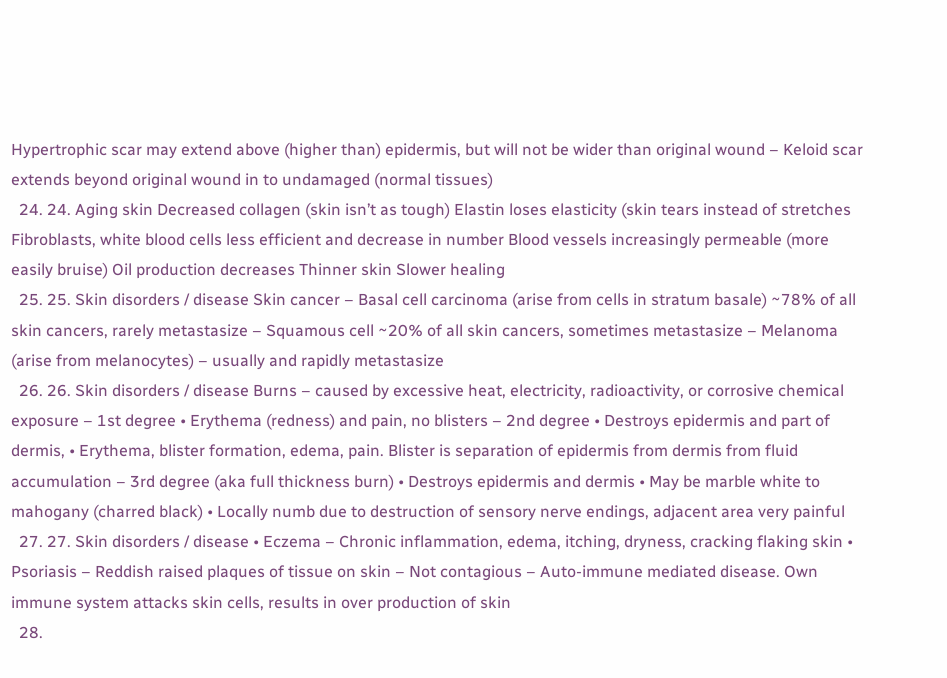Hypertrophic scar may extend above (higher than) epidermis, but will not be wider than original wound – Keloid scar extends beyond original wound in to undamaged (normal tissues)
  24. 24. Aging skin Decreased collagen (skin isn’t as tough) Elastin loses elasticity (skin tears instead of stretches Fibroblasts, white blood cells less efficient and decrease in number Blood vessels increasingly permeable (more easily bruise) Oil production decreases Thinner skin Slower healing
  25. 25. Skin disorders / disease Skin cancer – Basal cell carcinoma (arise from cells in stratum basale) ~78% of all skin cancers, rarely metastasize – Squamous cell ~20% of all skin cancers, sometimes metastasize – Melanoma (arise from melanocytes) – usually and rapidly metastasize
  26. 26. Skin disorders / disease Burns – caused by excessive heat, electricity, radioactivity, or corrosive chemical exposure – 1st degree • Erythema (redness) and pain, no blisters – 2nd degree • Destroys epidermis and part of dermis, • Erythema, blister formation, edema, pain. Blister is separation of epidermis from dermis from fluid accumulation – 3rd degree (aka full thickness burn) • Destroys epidermis and dermis • May be marble white to mahogany (charred black) • Locally numb due to destruction of sensory nerve endings, adjacent area very painful
  27. 27. Skin disorders / disease • Eczema – Chronic inflammation, edema, itching, dryness, cracking flaking skin • Psoriasis – Reddish raised plaques of tissue on skin – Not contagious – Auto-immune mediated disease. Own immune system attacks skin cells, results in over production of skin
  28.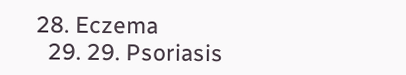28. Eczema
  29. 29. Psoriasis